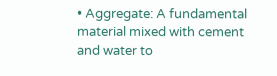• Aggregate: A fundamental material mixed with cement and water to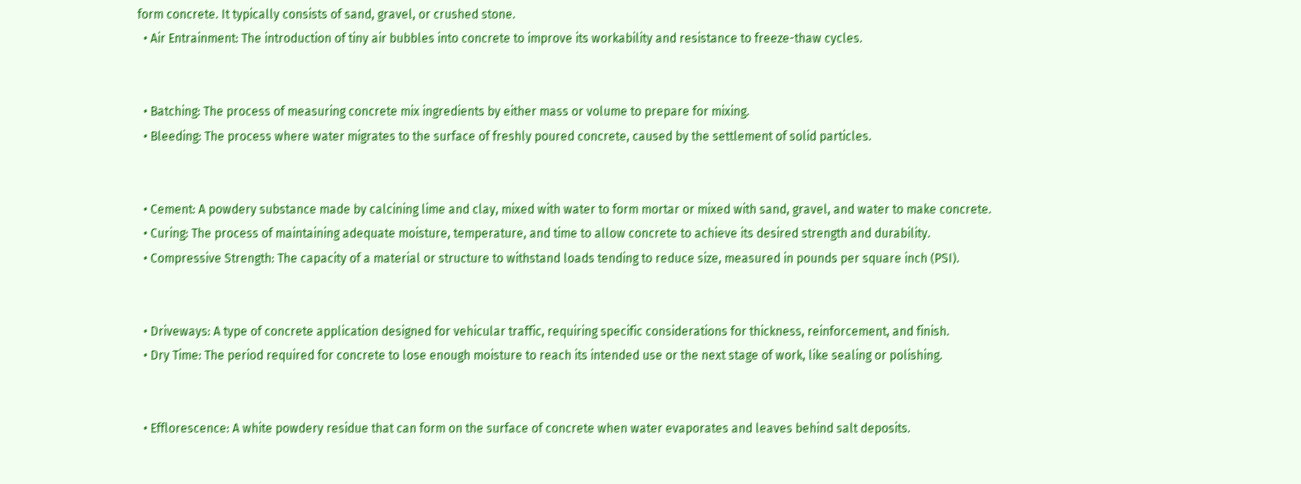form concrete. It typically consists of sand, gravel, or crushed stone.
  • Air Entrainment: The introduction of tiny air bubbles into concrete to improve its workability and resistance to freeze-thaw cycles.


  • Batching: The process of measuring concrete mix ingredients by either mass or volume to prepare for mixing.
  • Bleeding: The process where water migrates to the surface of freshly poured concrete, caused by the settlement of solid particles.


  • Cement: A powdery substance made by calcining lime and clay, mixed with water to form mortar or mixed with sand, gravel, and water to make concrete.
  • Curing: The process of maintaining adequate moisture, temperature, and time to allow concrete to achieve its desired strength and durability.
  • Compressive Strength: The capacity of a material or structure to withstand loads tending to reduce size, measured in pounds per square inch (PSI).


  • Driveways: A type of concrete application designed for vehicular traffic, requiring specific considerations for thickness, reinforcement, and finish.
  • Dry Time: The period required for concrete to lose enough moisture to reach its intended use or the next stage of work, like sealing or polishing.


  • Efflorescence: A white powdery residue that can form on the surface of concrete when water evaporates and leaves behind salt deposits.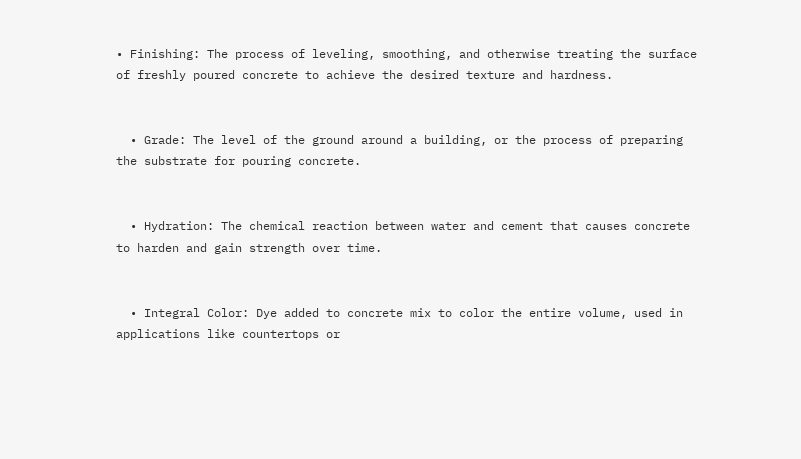• Finishing: The process of leveling, smoothing, and otherwise treating the surface of freshly poured concrete to achieve the desired texture and hardness.


  • Grade: The level of the ground around a building, or the process of preparing the substrate for pouring concrete.


  • Hydration: The chemical reaction between water and cement that causes concrete to harden and gain strength over time.


  • Integral Color: Dye added to concrete mix to color the entire volume, used in applications like countertops or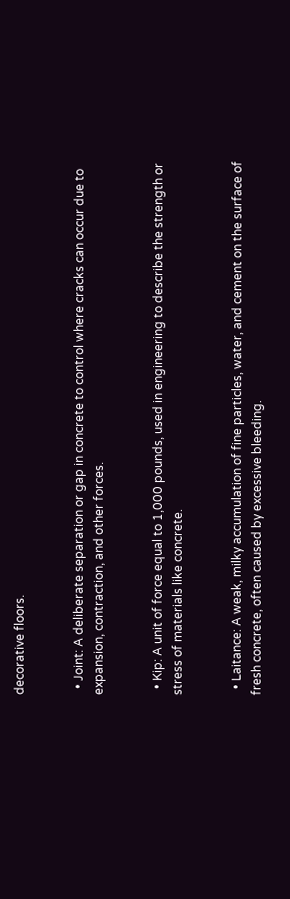decorative floors.


  • Joint: A deliberate separation or gap in concrete to control where cracks can occur due to expansion, contraction, and other forces.


  • Kip: A unit of force equal to 1,000 pounds, used in engineering to describe the strength or stress of materials like concrete.


  • Laitance: A weak, milky accumulation of fine particles, water, and cement on the surface of fresh concrete, often caused by excessive bleeding.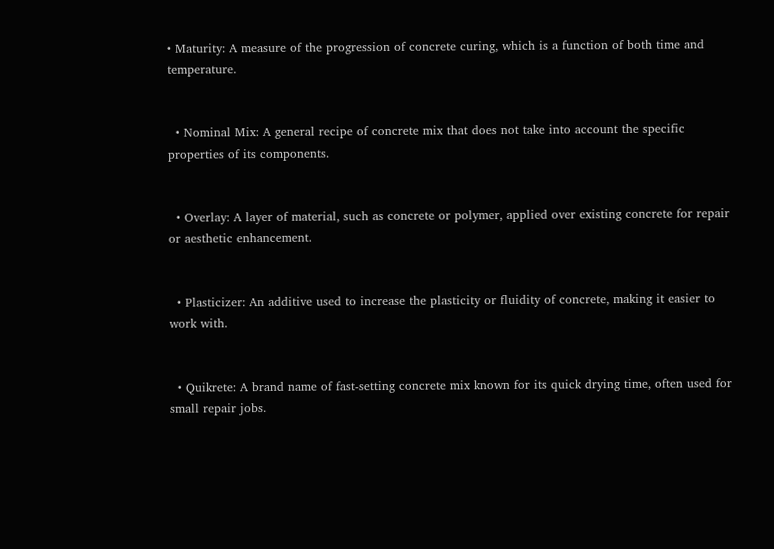• Maturity: A measure of the progression of concrete curing, which is a function of both time and temperature.


  • Nominal Mix: A general recipe of concrete mix that does not take into account the specific properties of its components.


  • Overlay: A layer of material, such as concrete or polymer, applied over existing concrete for repair or aesthetic enhancement.


  • Plasticizer: An additive used to increase the plasticity or fluidity of concrete, making it easier to work with.


  • Quikrete: A brand name of fast-setting concrete mix known for its quick drying time, often used for small repair jobs.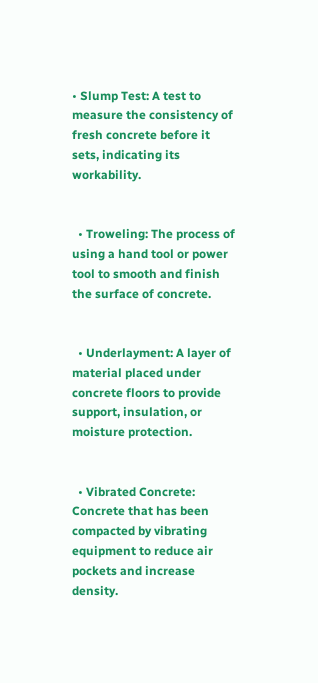• Slump Test: A test to measure the consistency of fresh concrete before it sets, indicating its workability.


  • Troweling: The process of using a hand tool or power tool to smooth and finish the surface of concrete.


  • Underlayment: A layer of material placed under concrete floors to provide support, insulation, or moisture protection.


  • Vibrated Concrete: Concrete that has been compacted by vibrating equipment to reduce air pockets and increase density.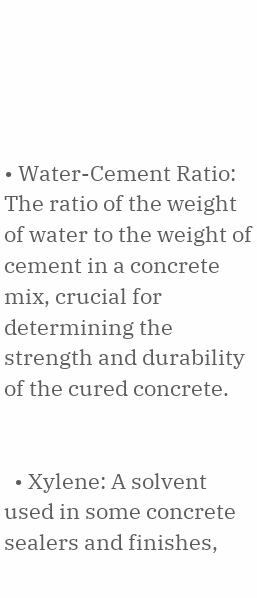• Water-Cement Ratio: The ratio of the weight of water to the weight of cement in a concrete mix, crucial for determining the strength and durability of the cured concrete.


  • Xylene: A solvent used in some concrete sealers and finishes,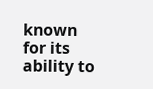known for its ability to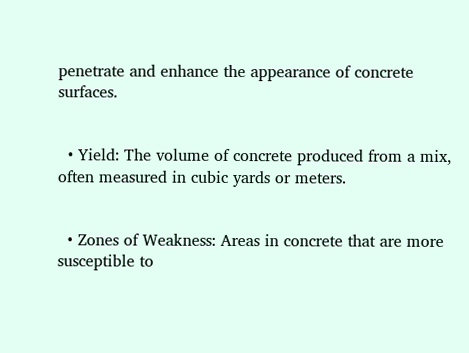penetrate and enhance the appearance of concrete surfaces.


  • Yield: The volume of concrete produced from a mix, often measured in cubic yards or meters.


  • Zones of Weakness: Areas in concrete that are more susceptible to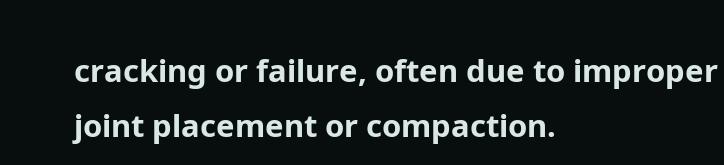cracking or failure, often due to improper joint placement or compaction.